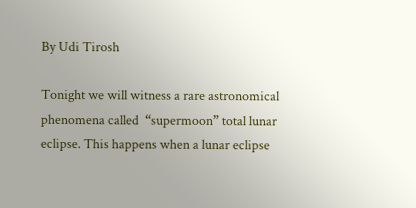By Udi Tirosh

Tonight we will witness a rare astronomical phenomena called  “supermoon” total lunar eclipse. This happens when a lunar eclipse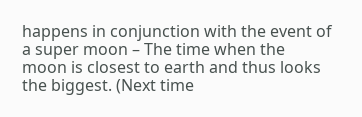happens in conjunction with the event of a super moon – The time when the moon is closest to earth and thus looks the biggest. (Next time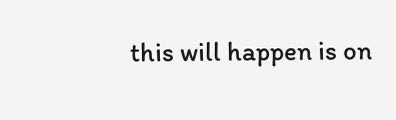this will happen is on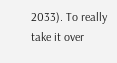2033). To really take it over